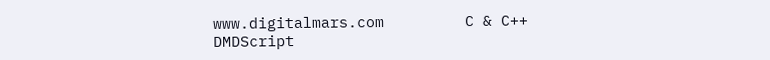www.digitalmars.com         C & C++   DMDScript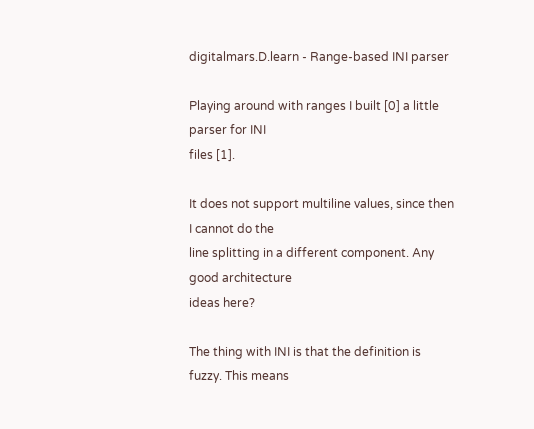digitalmars.D.learn - Range-based INI parser

Playing around with ranges I built [0] a little parser for INI
files [1].

It does not support multiline values, since then I cannot do the
line splitting in a different component. Any good architecture
ideas here?

The thing with INI is that the definition is fuzzy. This means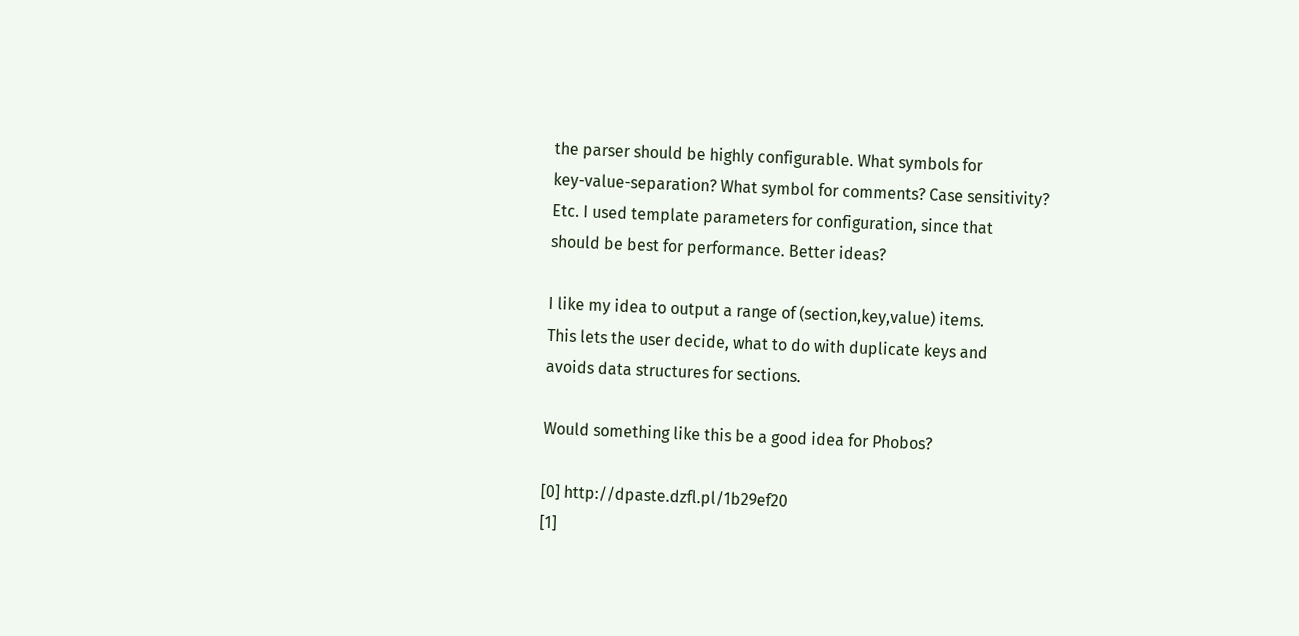the parser should be highly configurable. What symbols for
key-value-separation? What symbol for comments? Case sensitivity?
Etc. I used template parameters for configuration, since that
should be best for performance. Better ideas?

I like my idea to output a range of (section,key,value) items.
This lets the user decide, what to do with duplicate keys and
avoids data structures for sections.

Would something like this be a good idea for Phobos?

[0] http://dpaste.dzfl.pl/1b29ef20
[1]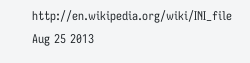http://en.wikipedia.org/wiki/INI_file
Aug 25 2013